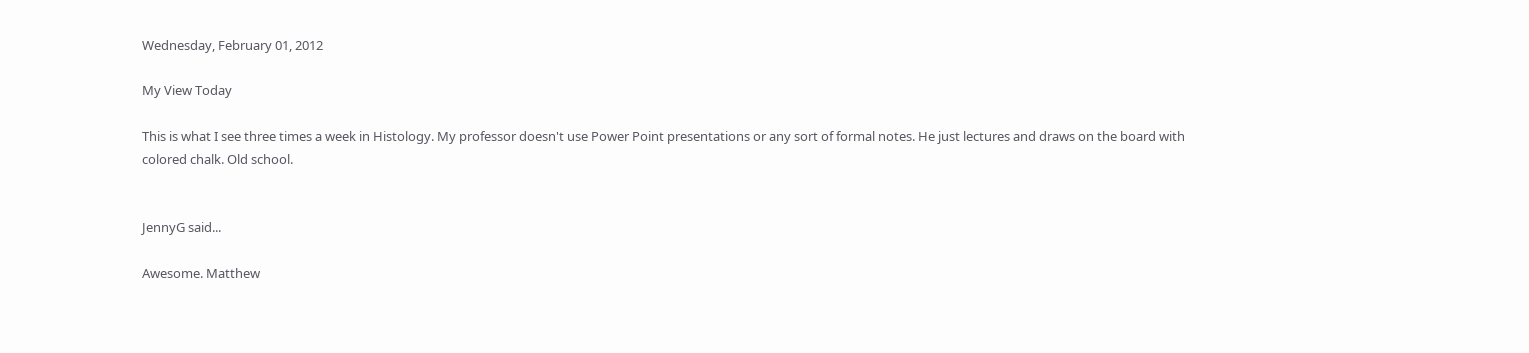Wednesday, February 01, 2012

My View Today

This is what I see three times a week in Histology. My professor doesn't use Power Point presentations or any sort of formal notes. He just lectures and draws on the board with colored chalk. Old school.


JennyG said...

Awesome. Matthew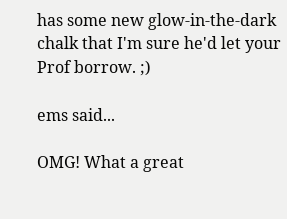has some new glow-in-the-dark chalk that I'm sure he'd let your Prof borrow. ;)

ems said...

OMG! What a great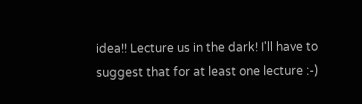idea!! Lecture us in the dark! I'll have to suggest that for at least one lecture :-)